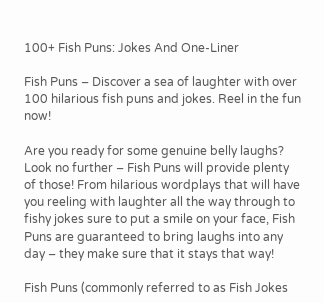100+ Fish Puns: Jokes And One-Liner

Fish Puns – Discover a sea of laughter with over 100 hilarious fish puns and jokes. Reel in the fun now!

Are you ready for some genuine belly laughs? Look no further – Fish Puns will provide plenty of those! From hilarious wordplays that will have you reeling with laughter all the way through to fishy jokes sure to put a smile on your face, Fish Puns are guaranteed to bring laughs into any day – they make sure that it stays that way!

Fish Puns (commonly referred to as Fish Jokes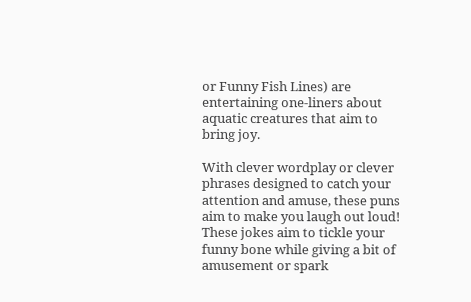or Funny Fish Lines) are entertaining one-liners about aquatic creatures that aim to bring joy.

With clever wordplay or clever phrases designed to catch your attention and amuse, these puns aim to make you laugh out loud! These jokes aim to tickle your funny bone while giving a bit of amusement or spark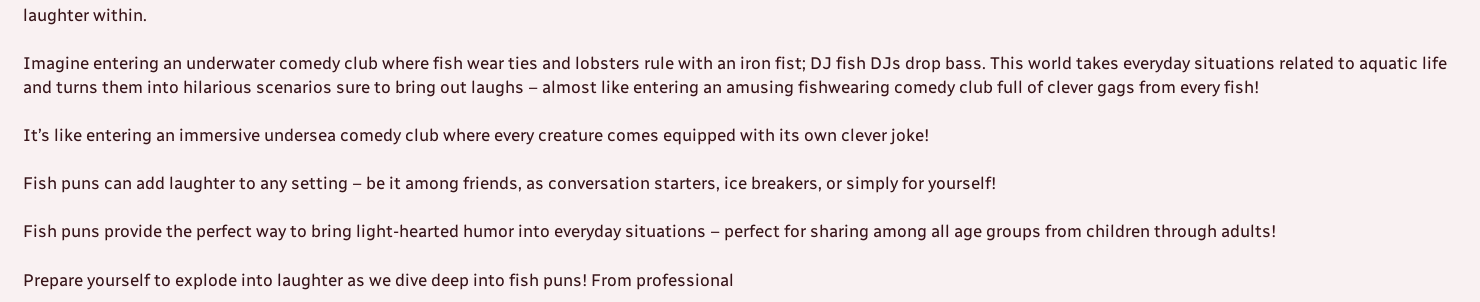laughter within.

Imagine entering an underwater comedy club where fish wear ties and lobsters rule with an iron fist; DJ fish DJs drop bass. This world takes everyday situations related to aquatic life and turns them into hilarious scenarios sure to bring out laughs – almost like entering an amusing fishwearing comedy club full of clever gags from every fish!

It’s like entering an immersive undersea comedy club where every creature comes equipped with its own clever joke!

Fish puns can add laughter to any setting – be it among friends, as conversation starters, ice breakers, or simply for yourself!

Fish puns provide the perfect way to bring light-hearted humor into everyday situations – perfect for sharing among all age groups from children through adults!

Prepare yourself to explode into laughter as we dive deep into fish puns! From professional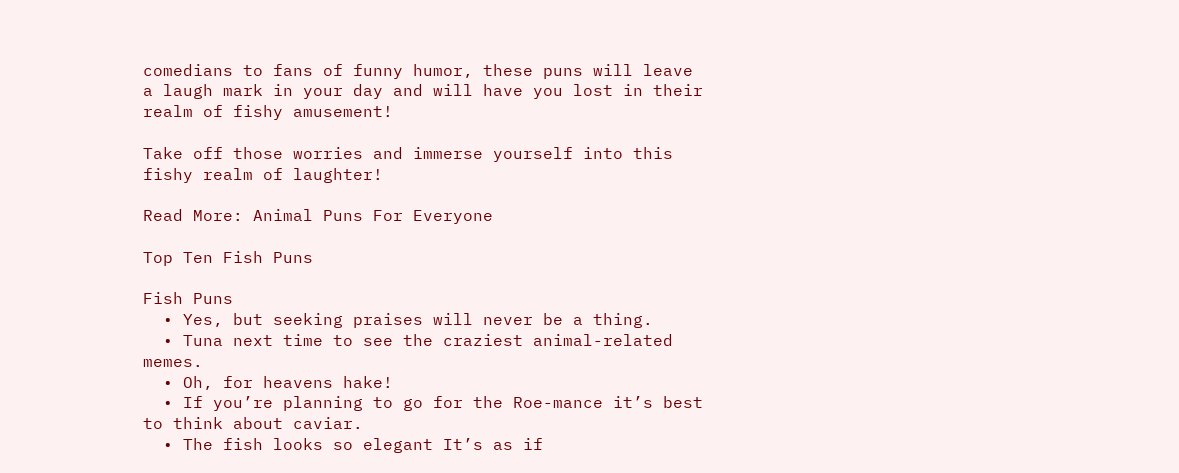comedians to fans of funny humor, these puns will leave a laugh mark in your day and will have you lost in their realm of fishy amusement!

Take off those worries and immerse yourself into this fishy realm of laughter!

Read More: Animal Puns For Everyone

Top Ten Fish Puns

Fish Puns
  • Yes, but seeking praises will never be a thing.
  • Tuna next time to see the craziest animal-related memes.
  • Oh, for heavens hake!
  • If you’re planning to go for the Roe-mance it’s best to think about caviar.
  • The fish looks so elegant It’s as if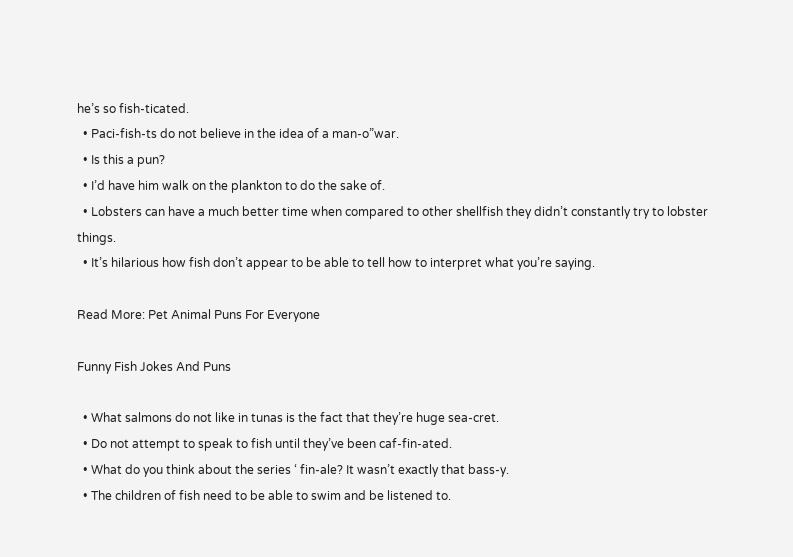he’s so fish-ticated.
  • Paci-fish-ts do not believe in the idea of a man-o”war.
  • Is this a pun?
  • I’d have him walk on the plankton to do the sake of.
  • Lobsters can have a much better time when compared to other shellfish they didn’t constantly try to lobster things.
  • It’s hilarious how fish don’t appear to be able to tell how to interpret what you’re saying.

Read More: Pet Animal Puns For Everyone

Funny Fish Jokes And Puns

  • What salmons do not like in tunas is the fact that they’re huge sea-cret.
  • Do not attempt to speak to fish until they’ve been caf-fin-ated.
  • What do you think about the series ‘ fin-ale? It wasn’t exactly that bass-y.
  • The children of fish need to be able to swim and be listened to.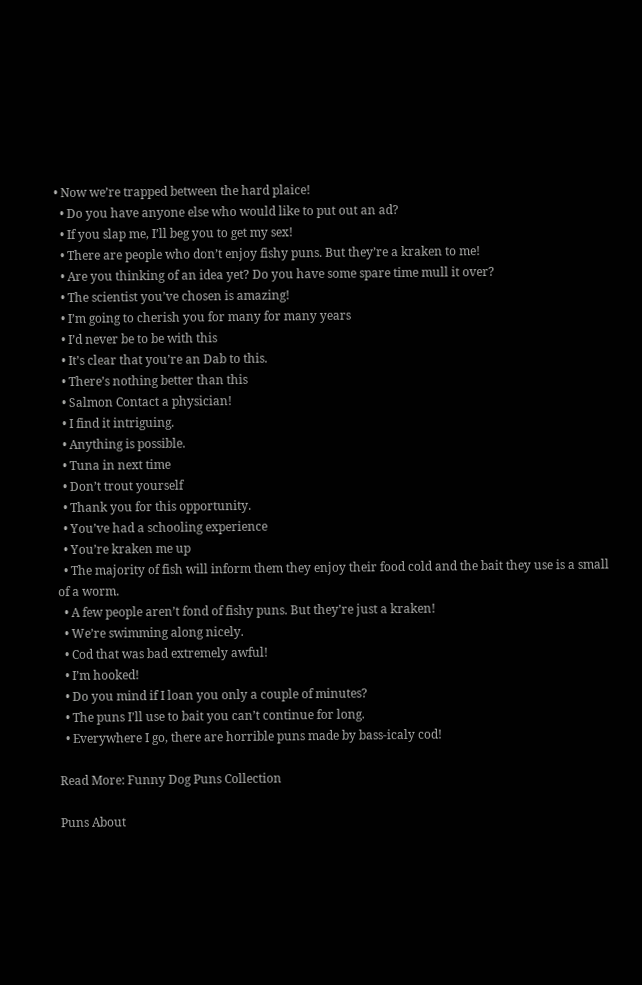• Now we’re trapped between the hard plaice!
  • Do you have anyone else who would like to put out an ad?
  • If you slap me, I’ll beg you to get my sex!
  • There are people who don’t enjoy fishy puns. But they’re a kraken to me!
  • Are you thinking of an idea yet? Do you have some spare time mull it over?
  • The scientist you’ve chosen is amazing!
  • I’m going to cherish you for many for many years
  • I’d never be to be with this
  • It’s clear that you’re an Dab to this.
  • There’s nothing better than this
  • Salmon Contact a physician!
  • I find it intriguing.
  • Anything is possible.
  • Tuna in next time
  • Don’t trout yourself
  • Thank you for this opportunity.
  • You’ve had a schooling experience
  • You’re kraken me up
  • The majority of fish will inform them they enjoy their food cold and the bait they use is a small of a worm.
  • A few people aren’t fond of fishy puns. But they’re just a kraken!
  • We’re swimming along nicely.
  • Cod that was bad extremely awful!
  • I’m hooked!
  • Do you mind if I loan you only a couple of minutes?
  • The puns I’ll use to bait you can’t continue for long.
  • Everywhere I go, there are horrible puns made by bass-icaly cod!

Read More: Funny Dog Puns Collection

Puns About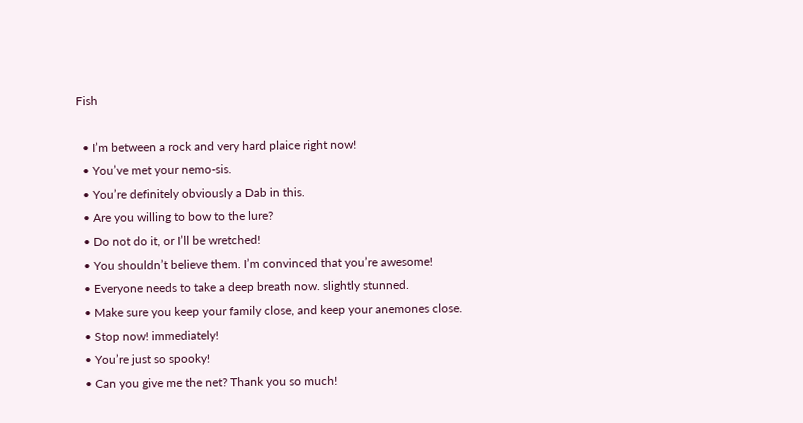Fish

  • I’m between a rock and very hard plaice right now!
  • You’ve met your nemo-sis.
  • You’re definitely obviously a Dab in this.
  • Are you willing to bow to the lure?
  • Do not do it, or I’ll be wretched!
  • You shouldn’t believe them. I’m convinced that you’re awesome!
  • Everyone needs to take a deep breath now. slightly stunned.
  • Make sure you keep your family close, and keep your anemones close.
  • Stop now! immediately!
  • You’re just so spooky!
  • Can you give me the net? Thank you so much!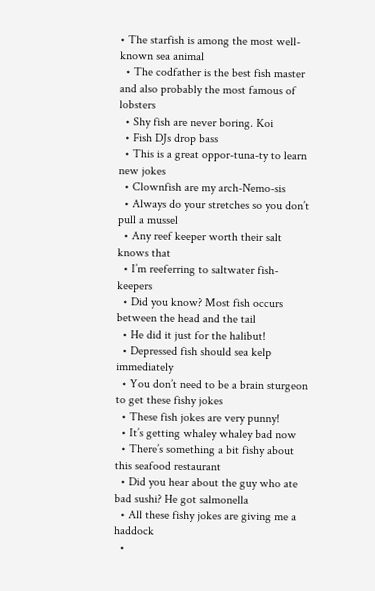• The starfish is among the most well-known sea animal
  • The codfather is the best fish master and also probably the most famous of lobsters
  • Shy fish are never boring. Koi
  • Fish DJs drop bass
  • This is a great oppor-tuna-ty to learn new jokes
  • Clownfish are my arch-Nemo-sis
  • Always do your stretches so you don’t pull a mussel
  • Any reef keeper worth their salt knows that
  • I’m reeferring to saltwater fish-keepers
  • Did you know? Most fish occurs between the head and the tail
  • He did it just for the halibut!
  • Depressed fish should sea kelp immediately
  • You don’t need to be a brain sturgeon to get these fishy jokes
  • These fish jokes are very punny!
  • It’s getting whaley whaley bad now
  • There’s something a bit fishy about this seafood restaurant
  • Did you hear about the guy who ate bad sushi? He got salmonella
  • All these fishy jokes are giving me a haddock
  •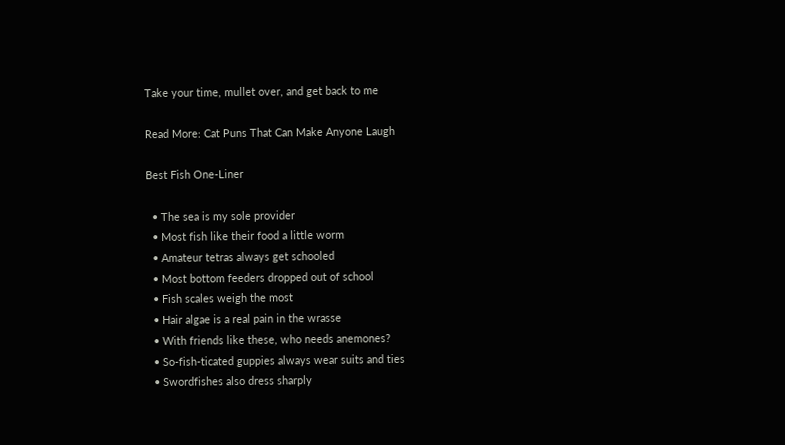Take your time, mullet over, and get back to me

Read More: Cat Puns That Can Make Anyone Laugh

Best Fish One-Liner

  • The sea is my sole provider
  • Most fish like their food a little worm
  • Amateur tetras always get schooled
  • Most bottom feeders dropped out of school
  • Fish scales weigh the most
  • Hair algae is a real pain in the wrasse
  • With friends like these, who needs anemones?
  • So-fish-ticated guppies always wear suits and ties
  • Swordfishes also dress sharply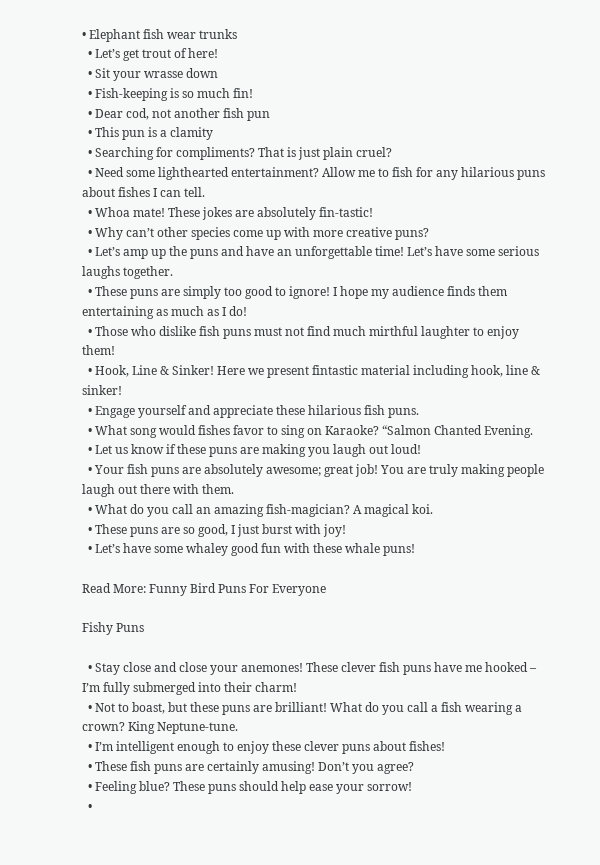• Elephant fish wear trunks
  • Let’s get trout of here!
  • Sit your wrasse down
  • Fish-keeping is so much fin!
  • Dear cod, not another fish pun
  • This pun is a clamity
  • Searching for compliments? That is just plain cruel?
  • Need some lighthearted entertainment? Allow me to fish for any hilarious puns about fishes I can tell.
  • Whoa mate! These jokes are absolutely fin-tastic!
  • Why can’t other species come up with more creative puns?
  • Let’s amp up the puns and have an unforgettable time! Let’s have some serious laughs together.
  • These puns are simply too good to ignore! I hope my audience finds them entertaining as much as I do!
  • Those who dislike fish puns must not find much mirthful laughter to enjoy them!
  • Hook, Line & Sinker! Here we present fintastic material including hook, line & sinker!
  • Engage yourself and appreciate these hilarious fish puns.
  • What song would fishes favor to sing on Karaoke? “Salmon Chanted Evening.
  • Let us know if these puns are making you laugh out loud!
  • Your fish puns are absolutely awesome; great job! You are truly making people laugh out there with them.
  • What do you call an amazing fish-magician? A magical koi.
  • These puns are so good, I just burst with joy!
  • Let’s have some whaley good fun with these whale puns!

Read More: Funny Bird Puns For Everyone

Fishy Puns

  • Stay close and close your anemones! These clever fish puns have me hooked – I’m fully submerged into their charm!
  • Not to boast, but these puns are brilliant! What do you call a fish wearing a crown? King Neptune-tune.
  • I’m intelligent enough to enjoy these clever puns about fishes!
  • These fish puns are certainly amusing! Don’t you agree?
  • Feeling blue? These puns should help ease your sorrow!
  •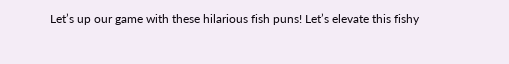Let’s up our game with these hilarious fish puns! Let’s elevate this fishy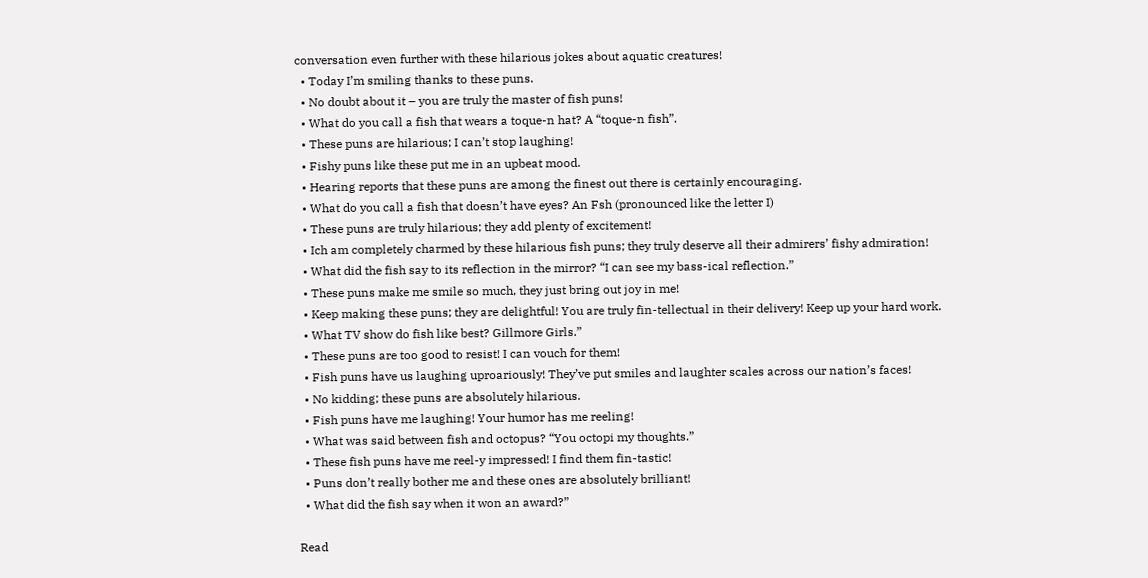conversation even further with these hilarious jokes about aquatic creatures!
  • Today I’m smiling thanks to these puns.
  • No doubt about it – you are truly the master of fish puns!
  • What do you call a fish that wears a toque-n hat? A “toque-n fish”.
  • These puns are hilarious; I can’t stop laughing!
  • Fishy puns like these put me in an upbeat mood.
  • Hearing reports that these puns are among the finest out there is certainly encouraging.
  • What do you call a fish that doesn’t have eyes? An Fsh (pronounced like the letter I)
  • These puns are truly hilarious; they add plenty of excitement!
  • Ich am completely charmed by these hilarious fish puns; they truly deserve all their admirers’ fishy admiration!
  • What did the fish say to its reflection in the mirror? “I can see my bass-ical reflection.”
  • These puns make me smile so much, they just bring out joy in me!
  • Keep making these puns; they are delightful! You are truly fin-tellectual in their delivery! Keep up your hard work.
  • What TV show do fish like best? Gillmore Girls.”
  • These puns are too good to resist! I can vouch for them!
  • Fish puns have us laughing uproariously! They’ve put smiles and laughter scales across our nation’s faces!
  • No kidding; these puns are absolutely hilarious.
  • Fish puns have me laughing! Your humor has me reeling!
  • What was said between fish and octopus? “You octopi my thoughts.”
  • These fish puns have me reel-y impressed! I find them fin-tastic!
  • Puns don’t really bother me and these ones are absolutely brilliant!
  • What did the fish say when it won an award?”

Read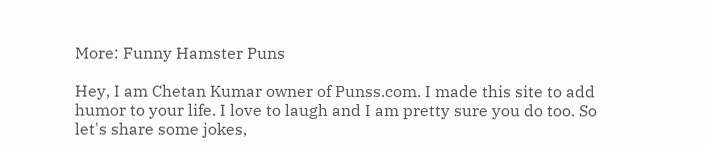More: Funny Hamster Puns

Hey, I am Chetan Kumar owner of Punss.com. I made this site to add humor to your life. I love to laugh and I am pretty sure you do too. So let's share some jokes,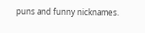puns and funny nicknames.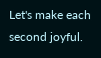Let's make each second joyful.